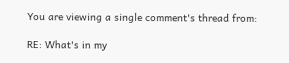You are viewing a single comment's thread from:

RE: What's in my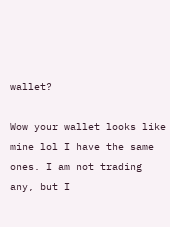wallet?

Wow your wallet looks like mine lol I have the same ones. I am not trading any, but I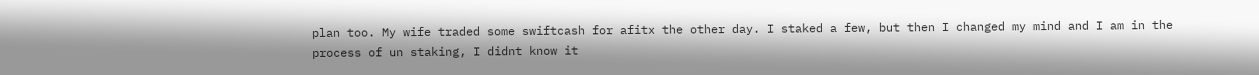plan too. My wife traded some swiftcash for afitx the other day. I staked a few, but then I changed my mind and I am in the process of un staking, I didnt know it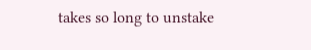takes so long to unstake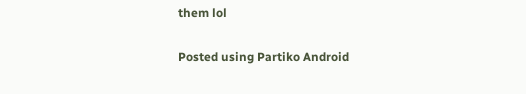them lol

Posted using Partiko Android